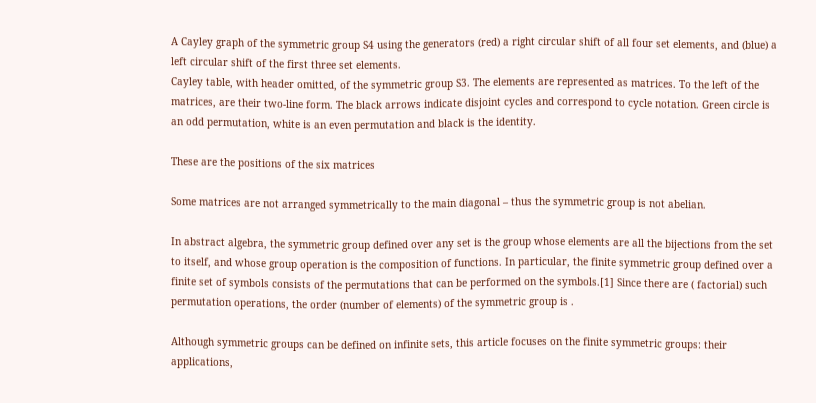A Cayley graph of the symmetric group S4 using the generators (red) a right circular shift of all four set elements, and (blue) a left circular shift of the first three set elements.
Cayley table, with header omitted, of the symmetric group S3. The elements are represented as matrices. To the left of the matrices, are their two-line form. The black arrows indicate disjoint cycles and correspond to cycle notation. Green circle is an odd permutation, white is an even permutation and black is the identity.

These are the positions of the six matrices

Some matrices are not arranged symmetrically to the main diagonal – thus the symmetric group is not abelian.

In abstract algebra, the symmetric group defined over any set is the group whose elements are all the bijections from the set to itself, and whose group operation is the composition of functions. In particular, the finite symmetric group defined over a finite set of symbols consists of the permutations that can be performed on the symbols.[1] Since there are ( factorial) such permutation operations, the order (number of elements) of the symmetric group is .

Although symmetric groups can be defined on infinite sets, this article focuses on the finite symmetric groups: their applications,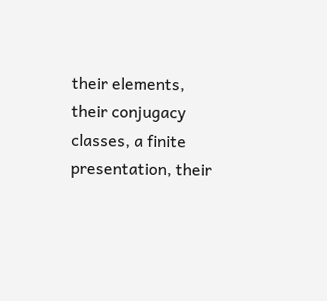their elements, their conjugacy classes, a finite presentation, their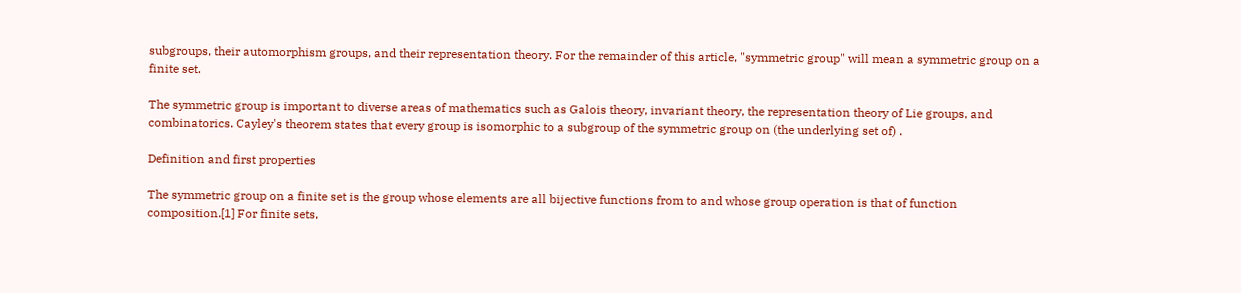subgroups, their automorphism groups, and their representation theory. For the remainder of this article, "symmetric group" will mean a symmetric group on a finite set.

The symmetric group is important to diverse areas of mathematics such as Galois theory, invariant theory, the representation theory of Lie groups, and combinatorics. Cayley's theorem states that every group is isomorphic to a subgroup of the symmetric group on (the underlying set of) .

Definition and first properties

The symmetric group on a finite set is the group whose elements are all bijective functions from to and whose group operation is that of function composition.[1] For finite sets,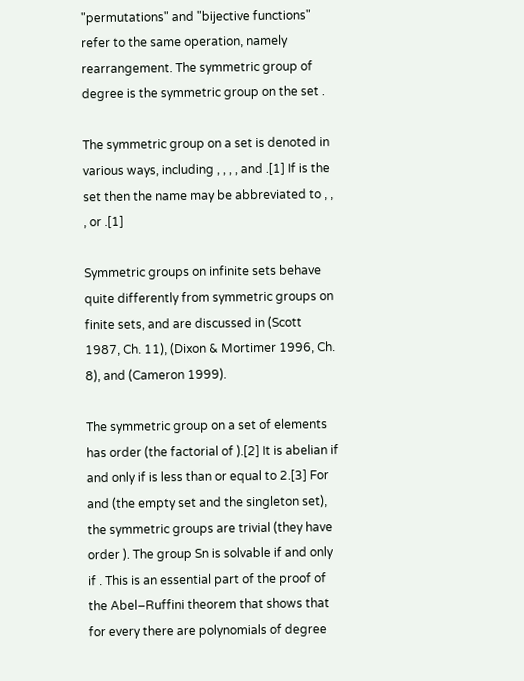"permutations" and "bijective functions" refer to the same operation, namely rearrangement. The symmetric group of degree is the symmetric group on the set .

The symmetric group on a set is denoted in various ways, including , , , , and .[1] If is the set then the name may be abbreviated to , , , or .[1]

Symmetric groups on infinite sets behave quite differently from symmetric groups on finite sets, and are discussed in (Scott 1987, Ch. 11), (Dixon & Mortimer 1996, Ch. 8), and (Cameron 1999).

The symmetric group on a set of elements has order (the factorial of ).[2] It is abelian if and only if is less than or equal to 2.[3] For and (the empty set and the singleton set), the symmetric groups are trivial (they have order ). The group Sn is solvable if and only if . This is an essential part of the proof of the Abel–Ruffini theorem that shows that for every there are polynomials of degree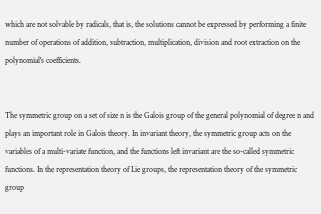which are not solvable by radicals, that is, the solutions cannot be expressed by performing a finite number of operations of addition, subtraction, multiplication, division and root extraction on the polynomial's coefficients.


The symmetric group on a set of size n is the Galois group of the general polynomial of degree n and plays an important role in Galois theory. In invariant theory, the symmetric group acts on the variables of a multi-variate function, and the functions left invariant are the so-called symmetric functions. In the representation theory of Lie groups, the representation theory of the symmetric group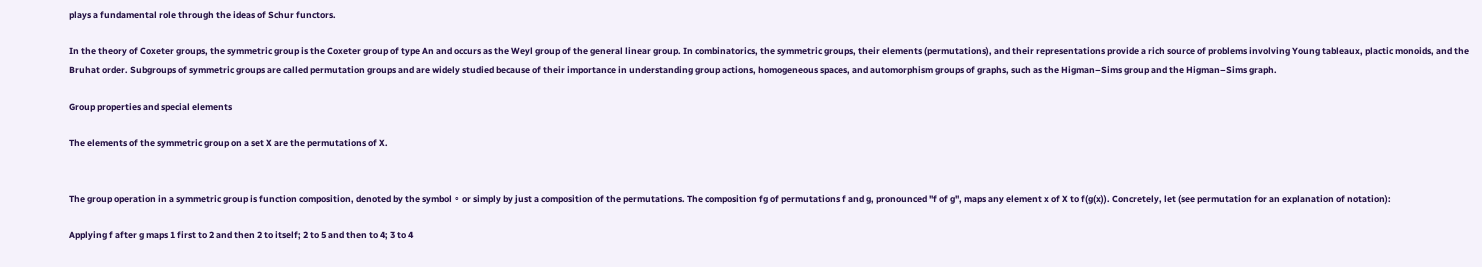plays a fundamental role through the ideas of Schur functors.

In the theory of Coxeter groups, the symmetric group is the Coxeter group of type An and occurs as the Weyl group of the general linear group. In combinatorics, the symmetric groups, their elements (permutations), and their representations provide a rich source of problems involving Young tableaux, plactic monoids, and the Bruhat order. Subgroups of symmetric groups are called permutation groups and are widely studied because of their importance in understanding group actions, homogeneous spaces, and automorphism groups of graphs, such as the Higman–Sims group and the Higman–Sims graph.

Group properties and special elements

The elements of the symmetric group on a set X are the permutations of X.


The group operation in a symmetric group is function composition, denoted by the symbol ∘ or simply by just a composition of the permutations. The composition fg of permutations f and g, pronounced "f of g", maps any element x of X to f(g(x)). Concretely, let (see permutation for an explanation of notation):

Applying f after g maps 1 first to 2 and then 2 to itself; 2 to 5 and then to 4; 3 to 4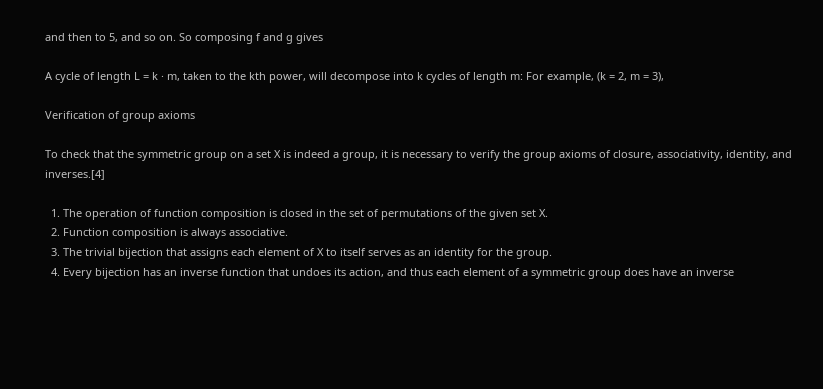and then to 5, and so on. So composing f and g gives

A cycle of length L = k · m, taken to the kth power, will decompose into k cycles of length m: For example, (k = 2, m = 3),

Verification of group axioms

To check that the symmetric group on a set X is indeed a group, it is necessary to verify the group axioms of closure, associativity, identity, and inverses.[4]

  1. The operation of function composition is closed in the set of permutations of the given set X.
  2. Function composition is always associative.
  3. The trivial bijection that assigns each element of X to itself serves as an identity for the group.
  4. Every bijection has an inverse function that undoes its action, and thus each element of a symmetric group does have an inverse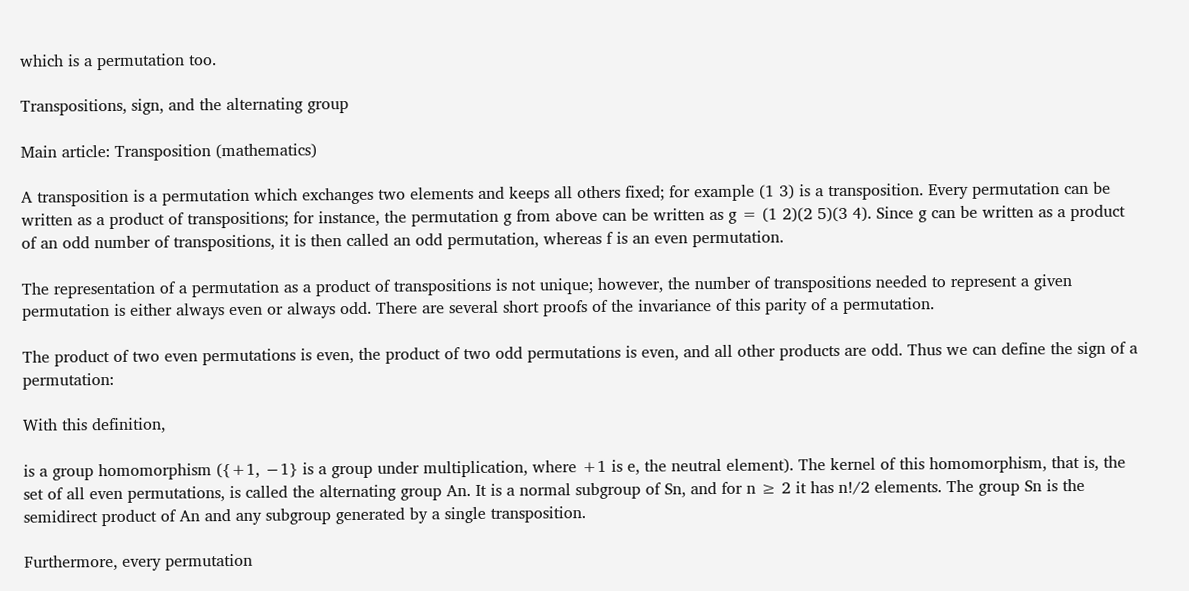which is a permutation too.

Transpositions, sign, and the alternating group

Main article: Transposition (mathematics)

A transposition is a permutation which exchanges two elements and keeps all others fixed; for example (1 3) is a transposition. Every permutation can be written as a product of transpositions; for instance, the permutation g from above can be written as g = (1 2)(2 5)(3 4). Since g can be written as a product of an odd number of transpositions, it is then called an odd permutation, whereas f is an even permutation.

The representation of a permutation as a product of transpositions is not unique; however, the number of transpositions needed to represent a given permutation is either always even or always odd. There are several short proofs of the invariance of this parity of a permutation.

The product of two even permutations is even, the product of two odd permutations is even, and all other products are odd. Thus we can define the sign of a permutation:

With this definition,

is a group homomorphism ({+1, −1} is a group under multiplication, where +1 is e, the neutral element). The kernel of this homomorphism, that is, the set of all even permutations, is called the alternating group An. It is a normal subgroup of Sn, and for n ≥ 2 it has n!/2 elements. The group Sn is the semidirect product of An and any subgroup generated by a single transposition.

Furthermore, every permutation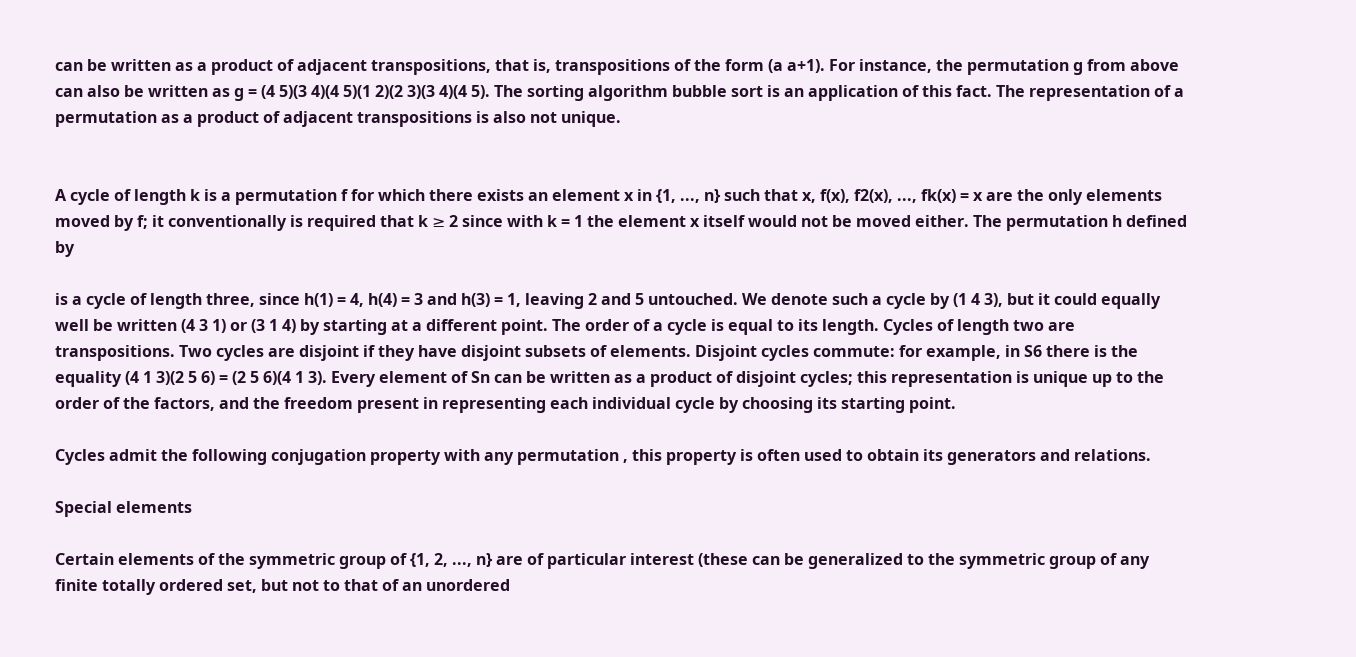can be written as a product of adjacent transpositions, that is, transpositions of the form (a a+1). For instance, the permutation g from above can also be written as g = (4 5)(3 4)(4 5)(1 2)(2 3)(3 4)(4 5). The sorting algorithm bubble sort is an application of this fact. The representation of a permutation as a product of adjacent transpositions is also not unique.


A cycle of length k is a permutation f for which there exists an element x in {1, ..., n} such that x, f(x), f2(x), ..., fk(x) = x are the only elements moved by f; it conventionally is required that k ≥ 2 since with k = 1 the element x itself would not be moved either. The permutation h defined by

is a cycle of length three, since h(1) = 4, h(4) = 3 and h(3) = 1, leaving 2 and 5 untouched. We denote such a cycle by (1 4 3), but it could equally well be written (4 3 1) or (3 1 4) by starting at a different point. The order of a cycle is equal to its length. Cycles of length two are transpositions. Two cycles are disjoint if they have disjoint subsets of elements. Disjoint cycles commute: for example, in S6 there is the equality (4 1 3)(2 5 6) = (2 5 6)(4 1 3). Every element of Sn can be written as a product of disjoint cycles; this representation is unique up to the order of the factors, and the freedom present in representing each individual cycle by choosing its starting point.

Cycles admit the following conjugation property with any permutation , this property is often used to obtain its generators and relations.

Special elements

Certain elements of the symmetric group of {1, 2, ..., n} are of particular interest (these can be generalized to the symmetric group of any finite totally ordered set, but not to that of an unordered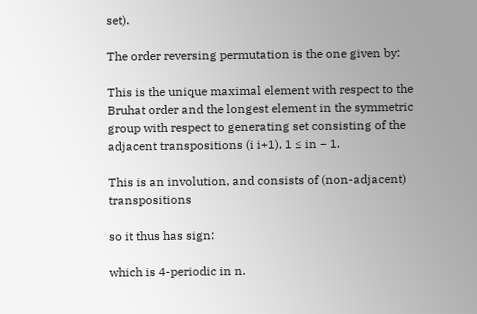set).

The order reversing permutation is the one given by:

This is the unique maximal element with respect to the Bruhat order and the longest element in the symmetric group with respect to generating set consisting of the adjacent transpositions (i i+1), 1 ≤ in − 1.

This is an involution, and consists of (non-adjacent) transpositions

so it thus has sign:

which is 4-periodic in n.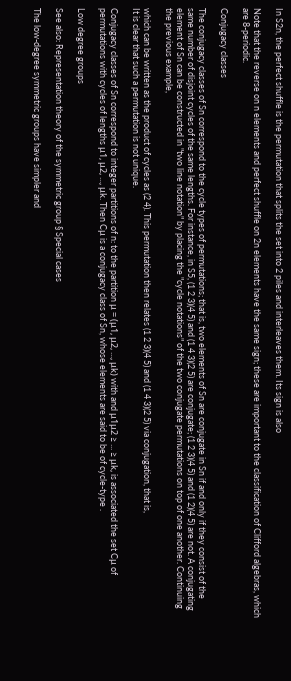In S2n, the perfect shuffle is the permutation that splits the set into 2 piles and interleaves them. Its sign is also

Note that the reverse on n elements and perfect shuffle on 2n elements have the same sign; these are important to the classification of Clifford algebras, which are 8-periodic.

Conjugacy classes

The conjugacy classes of Sn correspond to the cycle types of permutations; that is, two elements of Sn are conjugate in Sn if and only if they consist of the same number of disjoint cycles of the same lengths. For instance, in S5, (1 2 3)(4 5) and (1 4 3)(2 5) are conjugate; (1 2 3)(4 5) and (1 2)(4 5) are not. A conjugating element of Sn can be constructed in "two line notation" by placing the "cycle notations" of the two conjugate permutations on top of one another. Continuing the previous example,

which can be written as the product of cycles as (2 4). This permutation then relates (1 2 3)(4 5) and (1 4 3)(2 5) via conjugation, that is,
It is clear that such a permutation is not unique.

Conjugacy classes of Sn correspond to integer partitions of n: to the partition μ = (μ1, μ2, ..., μk) with and μ1μ2 ≥ ... ≥ μk, is associated the set Cμ of permutations with cycles of lengths μ1, μ2, ..., μk. Then Cμ is a conjugacy class of Sn, whose elements are said to be of cycle-type .

Low degree groups

See also: Representation theory of the symmetric group § Special cases

The low-degree symmetric groups have simpler and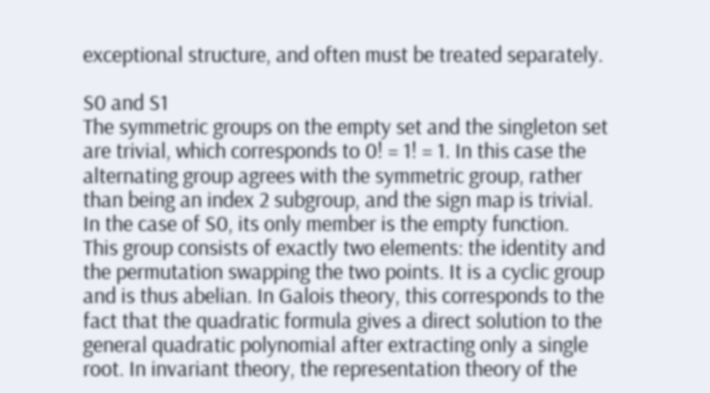exceptional structure, and often must be treated separately.

S0 and S1
The symmetric groups on the empty set and the singleton set are trivial, which corresponds to 0! = 1! = 1. In this case the alternating group agrees with the symmetric group, rather than being an index 2 subgroup, and the sign map is trivial. In the case of S0, its only member is the empty function.
This group consists of exactly two elements: the identity and the permutation swapping the two points. It is a cyclic group and is thus abelian. In Galois theory, this corresponds to the fact that the quadratic formula gives a direct solution to the general quadratic polynomial after extracting only a single root. In invariant theory, the representation theory of the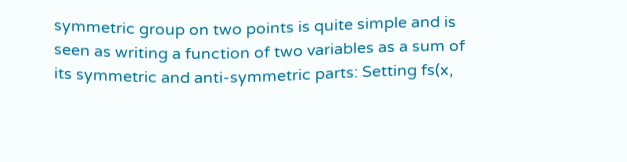symmetric group on two points is quite simple and is seen as writing a function of two variables as a sum of its symmetric and anti-symmetric parts: Setting fs(x,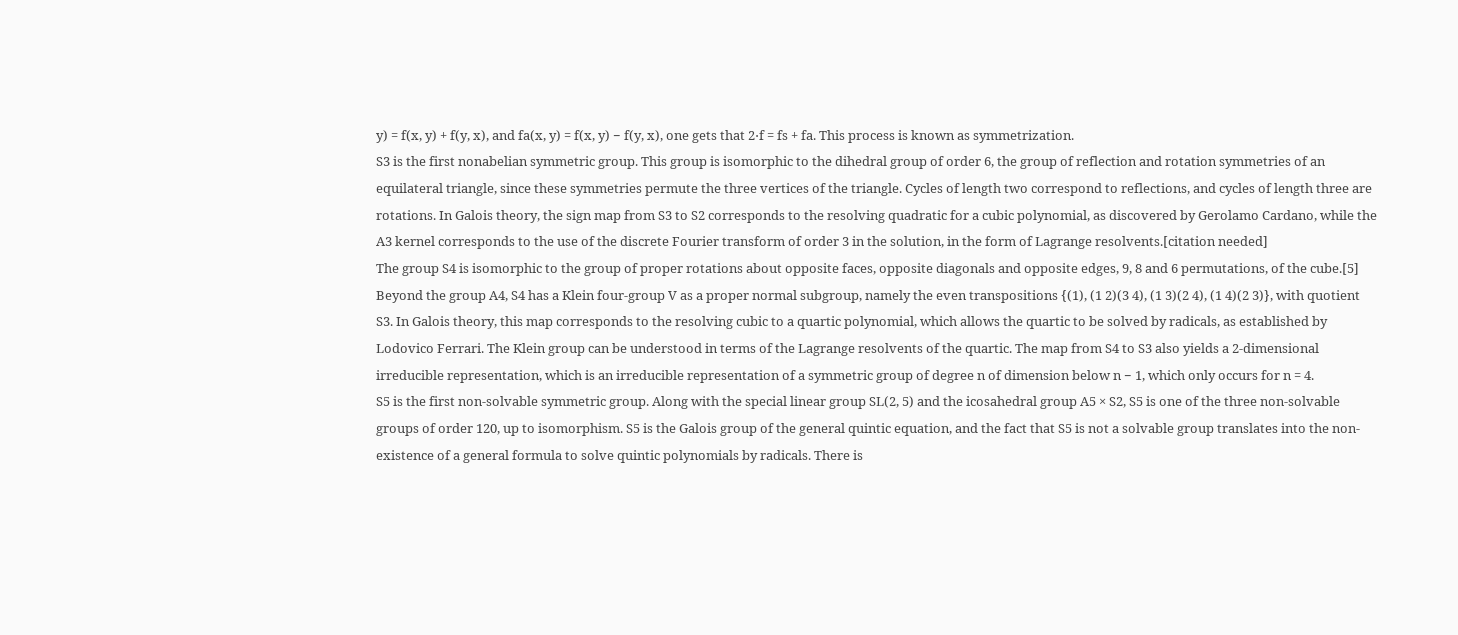y) = f(x, y) + f(y, x), and fa(x, y) = f(x, y) − f(y, x), one gets that 2⋅f = fs + fa. This process is known as symmetrization.
S3 is the first nonabelian symmetric group. This group is isomorphic to the dihedral group of order 6, the group of reflection and rotation symmetries of an equilateral triangle, since these symmetries permute the three vertices of the triangle. Cycles of length two correspond to reflections, and cycles of length three are rotations. In Galois theory, the sign map from S3 to S2 corresponds to the resolving quadratic for a cubic polynomial, as discovered by Gerolamo Cardano, while the A3 kernel corresponds to the use of the discrete Fourier transform of order 3 in the solution, in the form of Lagrange resolvents.[citation needed]
The group S4 is isomorphic to the group of proper rotations about opposite faces, opposite diagonals and opposite edges, 9, 8 and 6 permutations, of the cube.[5] Beyond the group A4, S4 has a Klein four-group V as a proper normal subgroup, namely the even transpositions {(1), (1 2)(3 4), (1 3)(2 4), (1 4)(2 3)}, with quotient S3. In Galois theory, this map corresponds to the resolving cubic to a quartic polynomial, which allows the quartic to be solved by radicals, as established by Lodovico Ferrari. The Klein group can be understood in terms of the Lagrange resolvents of the quartic. The map from S4 to S3 also yields a 2-dimensional irreducible representation, which is an irreducible representation of a symmetric group of degree n of dimension below n − 1, which only occurs for n = 4.
S5 is the first non-solvable symmetric group. Along with the special linear group SL(2, 5) and the icosahedral group A5 × S2, S5 is one of the three non-solvable groups of order 120, up to isomorphism. S5 is the Galois group of the general quintic equation, and the fact that S5 is not a solvable group translates into the non-existence of a general formula to solve quintic polynomials by radicals. There is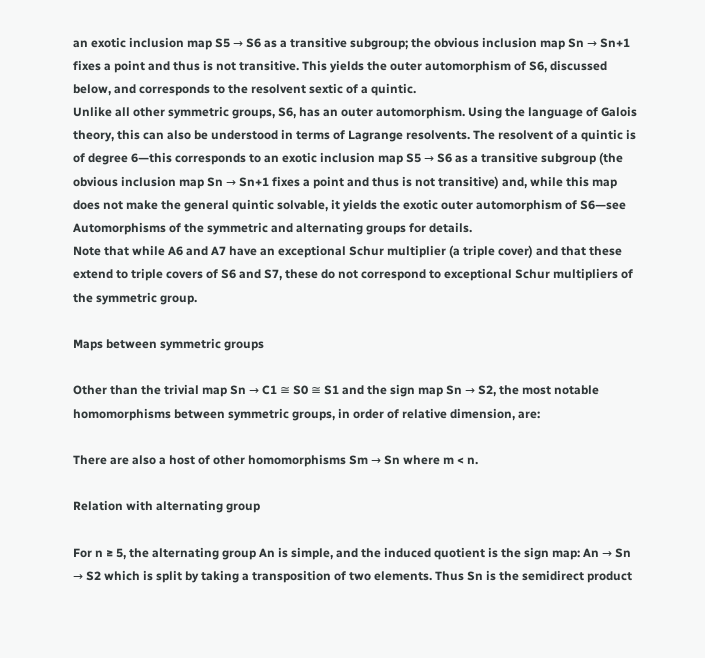an exotic inclusion map S5 → S6 as a transitive subgroup; the obvious inclusion map Sn → Sn+1 fixes a point and thus is not transitive. This yields the outer automorphism of S6, discussed below, and corresponds to the resolvent sextic of a quintic.
Unlike all other symmetric groups, S6, has an outer automorphism. Using the language of Galois theory, this can also be understood in terms of Lagrange resolvents. The resolvent of a quintic is of degree 6—this corresponds to an exotic inclusion map S5 → S6 as a transitive subgroup (the obvious inclusion map Sn → Sn+1 fixes a point and thus is not transitive) and, while this map does not make the general quintic solvable, it yields the exotic outer automorphism of S6—see Automorphisms of the symmetric and alternating groups for details.
Note that while A6 and A7 have an exceptional Schur multiplier (a triple cover) and that these extend to triple covers of S6 and S7, these do not correspond to exceptional Schur multipliers of the symmetric group.

Maps between symmetric groups

Other than the trivial map Sn → C1 ≅ S0 ≅ S1 and the sign map Sn → S2, the most notable homomorphisms between symmetric groups, in order of relative dimension, are:

There are also a host of other homomorphisms Sm → Sn where m < n.

Relation with alternating group

For n ≥ 5, the alternating group An is simple, and the induced quotient is the sign map: An → Sn → S2 which is split by taking a transposition of two elements. Thus Sn is the semidirect product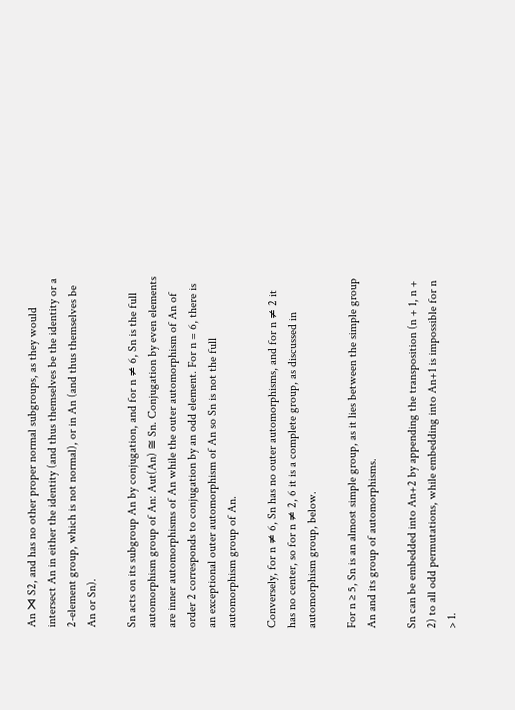An ⋊ S2, and has no other proper normal subgroups, as they would intersect An in either the identity (and thus themselves be the identity or a 2-element group, which is not normal), or in An (and thus themselves be An or Sn).

Sn acts on its subgroup An by conjugation, and for n ≠ 6, Sn is the full automorphism group of An: Aut(An) ≅ Sn. Conjugation by even elements are inner automorphisms of An while the outer automorphism of An of order 2 corresponds to conjugation by an odd element. For n = 6, there is an exceptional outer automorphism of An so Sn is not the full automorphism group of An.

Conversely, for n ≠ 6, Sn has no outer automorphisms, and for n ≠ 2 it has no center, so for n ≠ 2, 6 it is a complete group, as discussed in automorphism group, below.

For n ≥ 5, Sn is an almost simple group, as it lies between the simple group An and its group of automorphisms.

Sn can be embedded into An+2 by appending the transposition (n + 1, n + 2) to all odd permutations, while embedding into An+1 is impossible for n > 1.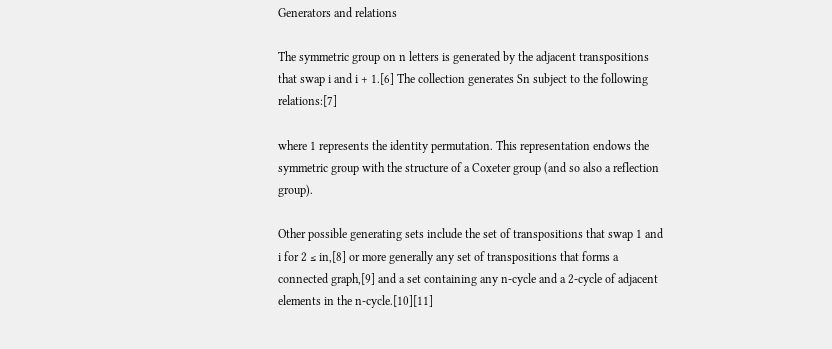Generators and relations

The symmetric group on n letters is generated by the adjacent transpositions that swap i and i + 1.[6] The collection generates Sn subject to the following relations:[7]

where 1 represents the identity permutation. This representation endows the symmetric group with the structure of a Coxeter group (and so also a reflection group).

Other possible generating sets include the set of transpositions that swap 1 and i for 2 ≤ in,[8] or more generally any set of transpositions that forms a connected graph,[9] and a set containing any n-cycle and a 2-cycle of adjacent elements in the n-cycle.[10][11]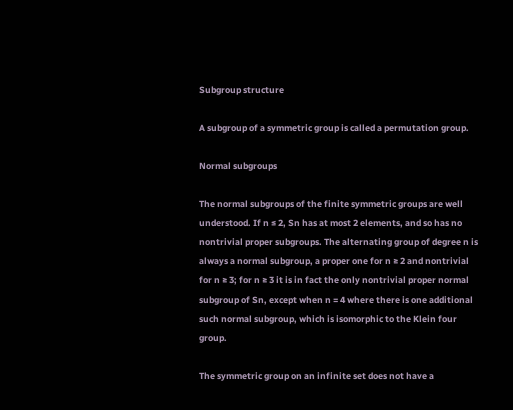Subgroup structure

A subgroup of a symmetric group is called a permutation group.

Normal subgroups

The normal subgroups of the finite symmetric groups are well understood. If n ≤ 2, Sn has at most 2 elements, and so has no nontrivial proper subgroups. The alternating group of degree n is always a normal subgroup, a proper one for n ≥ 2 and nontrivial for n ≥ 3; for n ≥ 3 it is in fact the only nontrivial proper normal subgroup of Sn, except when n = 4 where there is one additional such normal subgroup, which is isomorphic to the Klein four group.

The symmetric group on an infinite set does not have a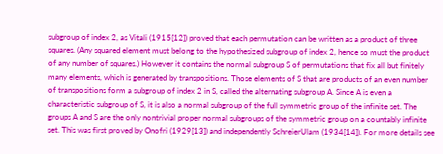subgroup of index 2, as Vitali (1915[12]) proved that each permutation can be written as a product of three squares. (Any squared element must belong to the hypothesized subgroup of index 2, hence so must the product of any number of squares.) However it contains the normal subgroup S of permutations that fix all but finitely many elements, which is generated by transpositions. Those elements of S that are products of an even number of transpositions form a subgroup of index 2 in S, called the alternating subgroup A. Since A is even a characteristic subgroup of S, it is also a normal subgroup of the full symmetric group of the infinite set. The groups A and S are the only nontrivial proper normal subgroups of the symmetric group on a countably infinite set. This was first proved by Onofri (1929[13]) and independently SchreierUlam (1934[14]). For more details see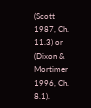(Scott 1987, Ch. 11.3) or (Dixon & Mortimer 1996, Ch. 8.1).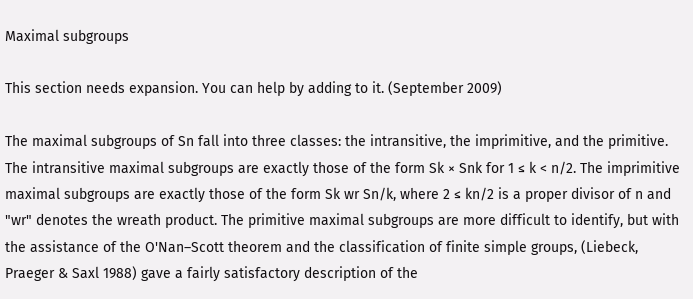Maximal subgroups

This section needs expansion. You can help by adding to it. (September 2009)

The maximal subgroups of Sn fall into three classes: the intransitive, the imprimitive, and the primitive. The intransitive maximal subgroups are exactly those of the form Sk × Snk for 1 ≤ k < n/2. The imprimitive maximal subgroups are exactly those of the form Sk wr Sn/k, where 2 ≤ kn/2 is a proper divisor of n and "wr" denotes the wreath product. The primitive maximal subgroups are more difficult to identify, but with the assistance of the O'Nan–Scott theorem and the classification of finite simple groups, (Liebeck, Praeger & Saxl 1988) gave a fairly satisfactory description of the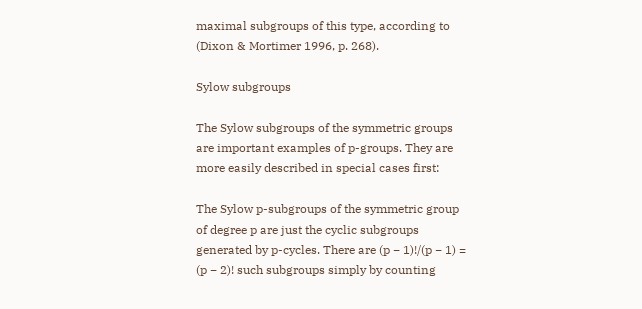maximal subgroups of this type, according to (Dixon & Mortimer 1996, p. 268).

Sylow subgroups

The Sylow subgroups of the symmetric groups are important examples of p-groups. They are more easily described in special cases first:

The Sylow p-subgroups of the symmetric group of degree p are just the cyclic subgroups generated by p-cycles. There are (p − 1)!/(p − 1) = (p − 2)! such subgroups simply by counting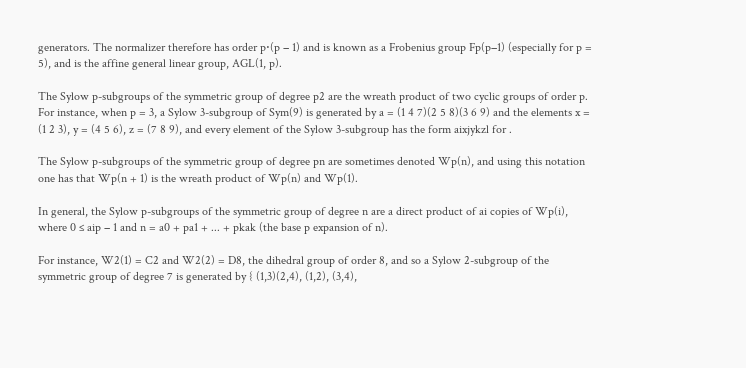generators. The normalizer therefore has order p⋅(p − 1) and is known as a Frobenius group Fp(p−1) (especially for p = 5), and is the affine general linear group, AGL(1, p).

The Sylow p-subgroups of the symmetric group of degree p2 are the wreath product of two cyclic groups of order p. For instance, when p = 3, a Sylow 3-subgroup of Sym(9) is generated by a = (1 4 7)(2 5 8)(3 6 9) and the elements x = (1 2 3), y = (4 5 6), z = (7 8 9), and every element of the Sylow 3-subgroup has the form aixjykzl for .

The Sylow p-subgroups of the symmetric group of degree pn are sometimes denoted Wp(n), and using this notation one has that Wp(n + 1) is the wreath product of Wp(n) and Wp(1).

In general, the Sylow p-subgroups of the symmetric group of degree n are a direct product of ai copies of Wp(i), where 0 ≤ aip − 1 and n = a0 + pa1 + ... + pkak (the base p expansion of n).

For instance, W2(1) = C2 and W2(2) = D8, the dihedral group of order 8, and so a Sylow 2-subgroup of the symmetric group of degree 7 is generated by { (1,3)(2,4), (1,2), (3,4),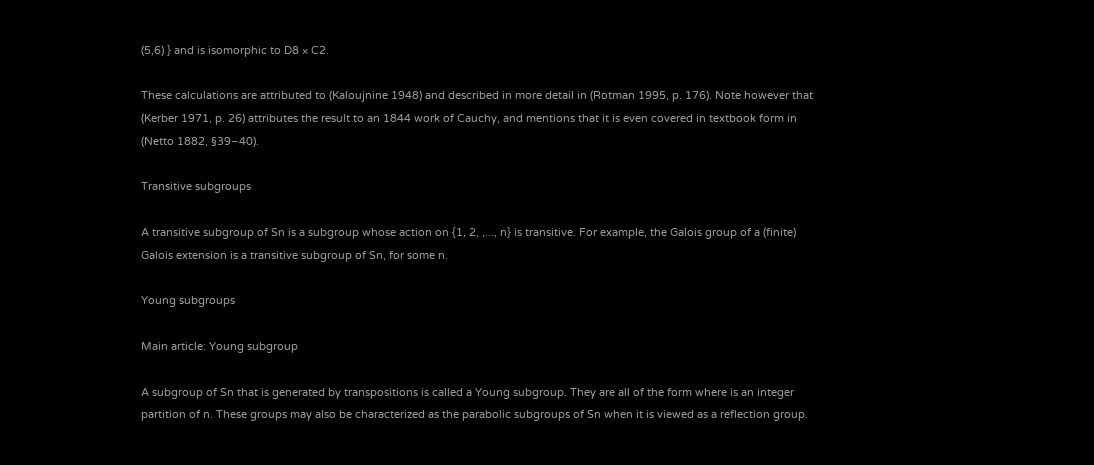(5,6) } and is isomorphic to D8 × C2.

These calculations are attributed to (Kaloujnine 1948) and described in more detail in (Rotman 1995, p. 176). Note however that (Kerber 1971, p. 26) attributes the result to an 1844 work of Cauchy, and mentions that it is even covered in textbook form in (Netto 1882, §39–40).

Transitive subgroups

A transitive subgroup of Sn is a subgroup whose action on {1, 2, ,..., n} is transitive. For example, the Galois group of a (finite) Galois extension is a transitive subgroup of Sn, for some n.

Young subgroups

Main article: Young subgroup

A subgroup of Sn that is generated by transpositions is called a Young subgroup. They are all of the form where is an integer partition of n. These groups may also be characterized as the parabolic subgroups of Sn when it is viewed as a reflection group.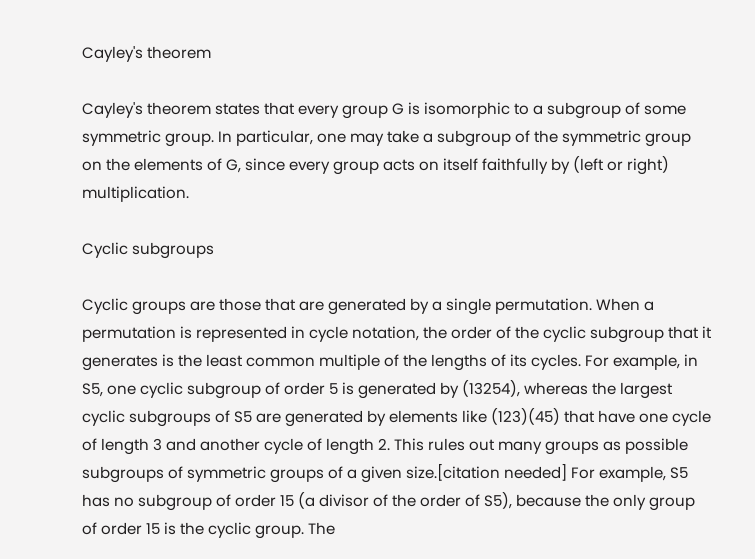Cayley's theorem

Cayley's theorem states that every group G is isomorphic to a subgroup of some symmetric group. In particular, one may take a subgroup of the symmetric group on the elements of G, since every group acts on itself faithfully by (left or right) multiplication.

Cyclic subgroups

Cyclic groups are those that are generated by a single permutation. When a permutation is represented in cycle notation, the order of the cyclic subgroup that it generates is the least common multiple of the lengths of its cycles. For example, in S5, one cyclic subgroup of order 5 is generated by (13254), whereas the largest cyclic subgroups of S5 are generated by elements like (123)(45) that have one cycle of length 3 and another cycle of length 2. This rules out many groups as possible subgroups of symmetric groups of a given size.[citation needed] For example, S5 has no subgroup of order 15 (a divisor of the order of S5), because the only group of order 15 is the cyclic group. The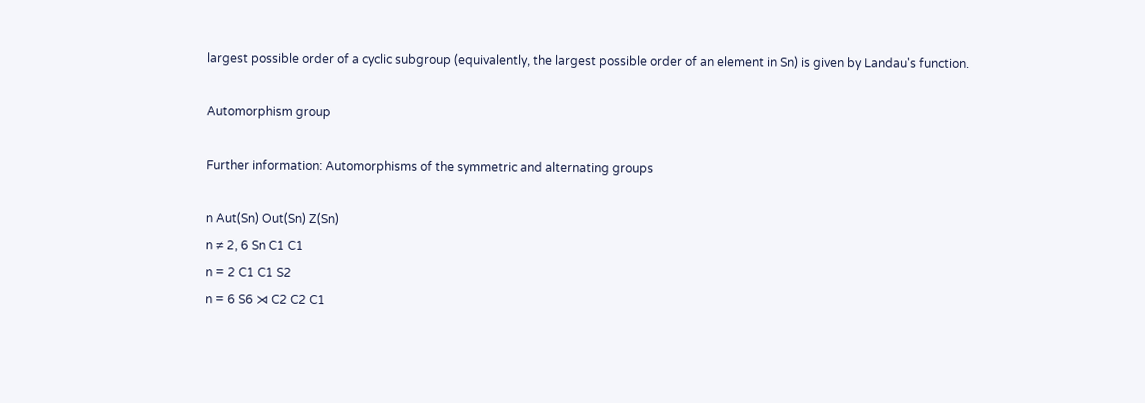largest possible order of a cyclic subgroup (equivalently, the largest possible order of an element in Sn) is given by Landau's function.

Automorphism group

Further information: Automorphisms of the symmetric and alternating groups

n Aut(Sn) Out(Sn) Z(Sn)
n ≠ 2, 6 Sn C1 C1
n = 2 C1 C1 S2
n = 6 S6 ⋊ C2 C2 C1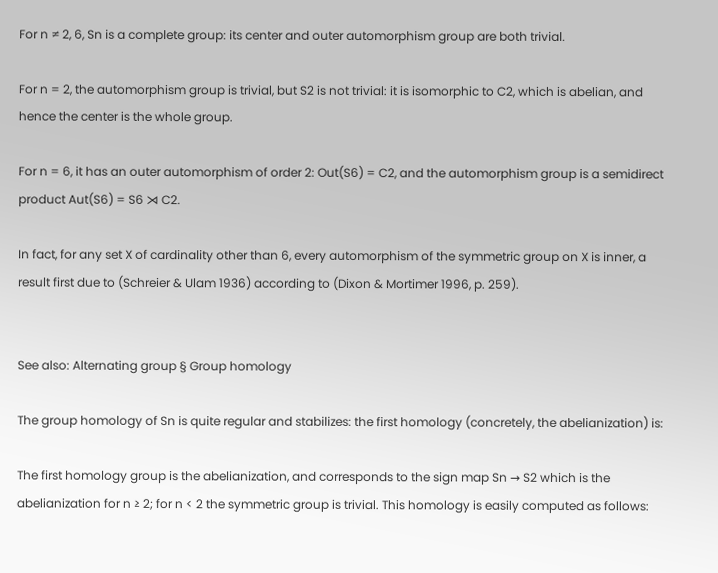For n ≠ 2, 6, Sn is a complete group: its center and outer automorphism group are both trivial.

For n = 2, the automorphism group is trivial, but S2 is not trivial: it is isomorphic to C2, which is abelian, and hence the center is the whole group.

For n = 6, it has an outer automorphism of order 2: Out(S6) = C2, and the automorphism group is a semidirect product Aut(S6) = S6 ⋊ C2.

In fact, for any set X of cardinality other than 6, every automorphism of the symmetric group on X is inner, a result first due to (Schreier & Ulam 1936) according to (Dixon & Mortimer 1996, p. 259).


See also: Alternating group § Group homology

The group homology of Sn is quite regular and stabilizes: the first homology (concretely, the abelianization) is:

The first homology group is the abelianization, and corresponds to the sign map Sn → S2 which is the abelianization for n ≥ 2; for n < 2 the symmetric group is trivial. This homology is easily computed as follows: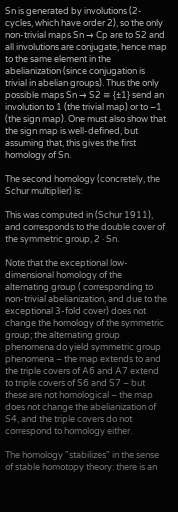Sn is generated by involutions (2-cycles, which have order 2), so the only non-trivial maps Sn → Cp are to S2 and all involutions are conjugate, hence map to the same element in the abelianization (since conjugation is trivial in abelian groups). Thus the only possible maps Sn → S2 ≅ {±1} send an involution to 1 (the trivial map) or to −1 (the sign map). One must also show that the sign map is well-defined, but assuming that, this gives the first homology of Sn.

The second homology (concretely, the Schur multiplier) is:

This was computed in (Schur 1911), and corresponds to the double cover of the symmetric group, 2 · Sn.

Note that the exceptional low-dimensional homology of the alternating group ( corresponding to non-trivial abelianization, and due to the exceptional 3-fold cover) does not change the homology of the symmetric group; the alternating group phenomena do yield symmetric group phenomena – the map extends to and the triple covers of A6 and A7 extend to triple covers of S6 and S7 – but these are not homological – the map does not change the abelianization of S4, and the triple covers do not correspond to homology either.

The homology "stabilizes" in the sense of stable homotopy theory: there is an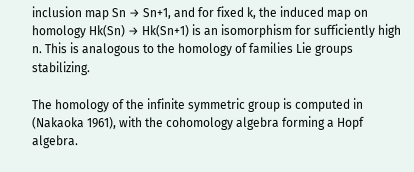inclusion map Sn → Sn+1, and for fixed k, the induced map on homology Hk(Sn) → Hk(Sn+1) is an isomorphism for sufficiently high n. This is analogous to the homology of families Lie groups stabilizing.

The homology of the infinite symmetric group is computed in (Nakaoka 1961), with the cohomology algebra forming a Hopf algebra.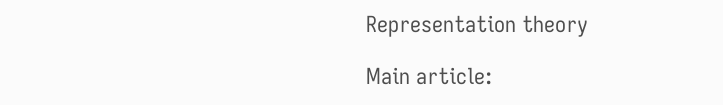Representation theory

Main article: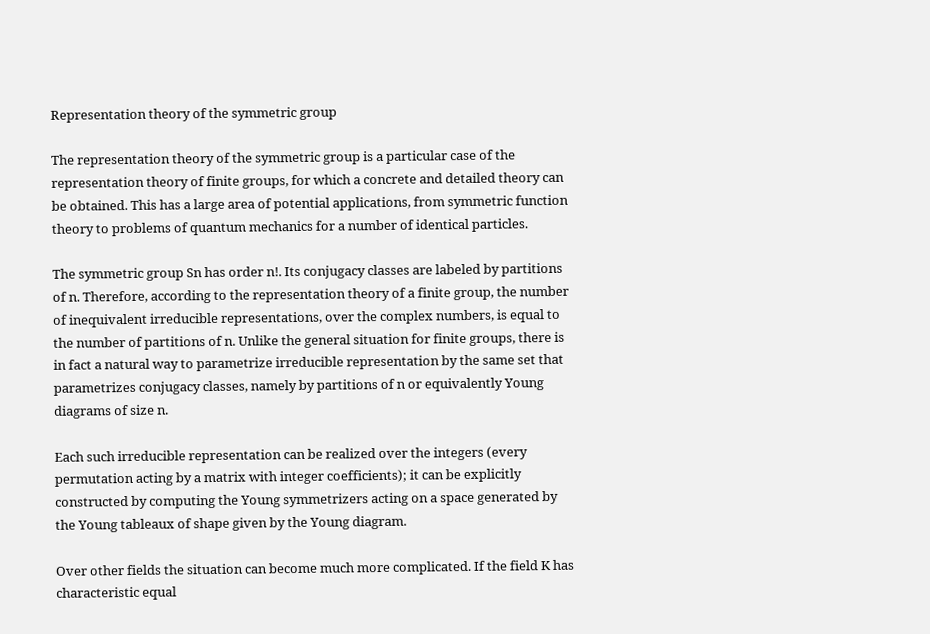Representation theory of the symmetric group

The representation theory of the symmetric group is a particular case of the representation theory of finite groups, for which a concrete and detailed theory can be obtained. This has a large area of potential applications, from symmetric function theory to problems of quantum mechanics for a number of identical particles.

The symmetric group Sn has order n!. Its conjugacy classes are labeled by partitions of n. Therefore, according to the representation theory of a finite group, the number of inequivalent irreducible representations, over the complex numbers, is equal to the number of partitions of n. Unlike the general situation for finite groups, there is in fact a natural way to parametrize irreducible representation by the same set that parametrizes conjugacy classes, namely by partitions of n or equivalently Young diagrams of size n.

Each such irreducible representation can be realized over the integers (every permutation acting by a matrix with integer coefficients); it can be explicitly constructed by computing the Young symmetrizers acting on a space generated by the Young tableaux of shape given by the Young diagram.

Over other fields the situation can become much more complicated. If the field K has characteristic equal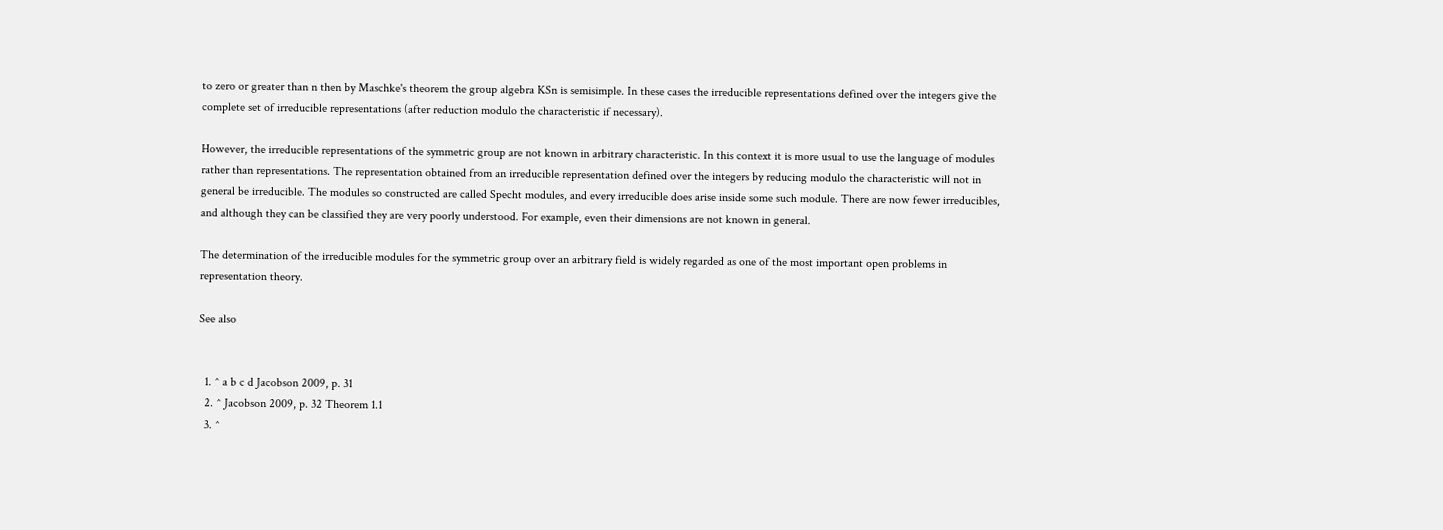to zero or greater than n then by Maschke's theorem the group algebra KSn is semisimple. In these cases the irreducible representations defined over the integers give the complete set of irreducible representations (after reduction modulo the characteristic if necessary).

However, the irreducible representations of the symmetric group are not known in arbitrary characteristic. In this context it is more usual to use the language of modules rather than representations. The representation obtained from an irreducible representation defined over the integers by reducing modulo the characteristic will not in general be irreducible. The modules so constructed are called Specht modules, and every irreducible does arise inside some such module. There are now fewer irreducibles, and although they can be classified they are very poorly understood. For example, even their dimensions are not known in general.

The determination of the irreducible modules for the symmetric group over an arbitrary field is widely regarded as one of the most important open problems in representation theory.

See also


  1. ^ a b c d Jacobson 2009, p. 31
  2. ^ Jacobson 2009, p. 32 Theorem 1.1
  3. ^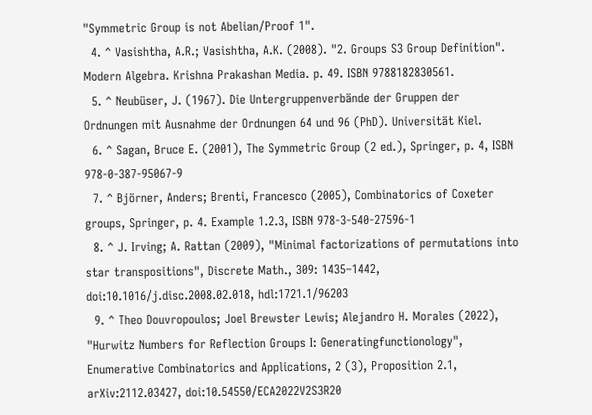"Symmetric Group is not Abelian/Proof 1".
  4. ^ Vasishtha, A.R.; Vasishtha, A.K. (2008). "2. Groups S3 Group Definition". Modern Algebra. Krishna Prakashan Media. p. 49. ISBN 9788182830561.
  5. ^ Neubüser, J. (1967). Die Untergruppenverbände der Gruppen der Ordnungen mit Ausnahme der Ordnungen 64 und 96 (PhD). Universität Kiel.
  6. ^ Sagan, Bruce E. (2001), The Symmetric Group (2 ed.), Springer, p. 4, ISBN 978-0-387-95067-9
  7. ^ Björner, Anders; Brenti, Francesco (2005), Combinatorics of Coxeter groups, Springer, p. 4. Example 1.2.3, ISBN 978-3-540-27596-1
  8. ^ J. Irving; A. Rattan (2009), "Minimal factorizations of permutations into star transpositions", Discrete Math., 309: 1435–1442, doi:10.1016/j.disc.2008.02.018, hdl:1721.1/96203
  9. ^ Theo Douvropoulos; Joel Brewster Lewis; Alejandro H. Morales (2022), "Hurwitz Numbers for Reflection Groups I: Generatingfunctionology", Enumerative Combinatorics and Applications, 2 (3), Proposition 2.1, arXiv:2112.03427, doi:10.54550/ECA2022V2S3R20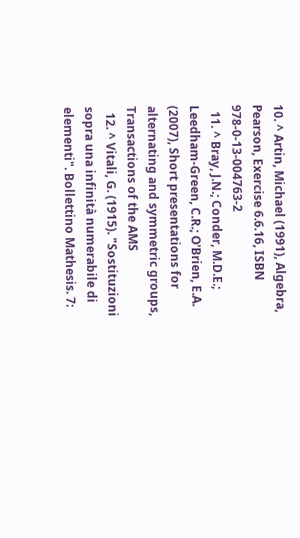10. ^ Artin, Michael (1991), Algebra, Pearson, Exercise 6.6.16, ISBN 978-0-13-004763-2
  11. ^ Bray, J.N.; Conder, M.D.E.; Leedham-Green, C.R.; O'Brien, E.A. (2007), Short presentations for alternating and symmetric groups, Transactions of the AMS
  12. ^ Vitali, G. (1915). "Sostituzioni sopra una infinità numerabile di elementi". Bollettino Mathesis. 7: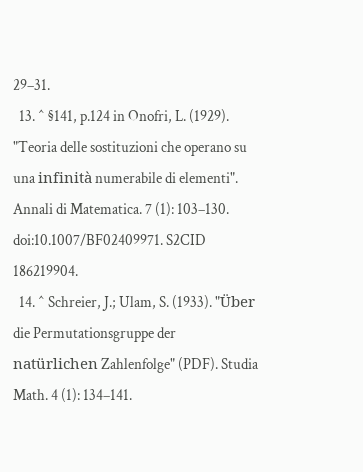29–31.
  13. ^ §141, p.124 in Onofri, L. (1929). "Teoria delle sostituzioni che operano su una infinità numerabile di elementi". Annali di Matematica. 7 (1): 103–130. doi:10.1007/BF02409971. S2CID 186219904.
  14. ^ Schreier, J.; Ulam, S. (1933). "Über die Permutationsgruppe der natürlichen Zahlenfolge" (PDF). Studia Math. 4 (1): 134–141.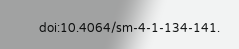doi:10.4064/sm-4-1-134-141.